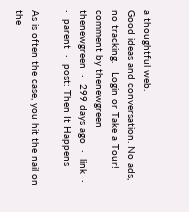a thoughtful web.
Good ideas and conversation. No ads, no tracking.   Login or Take a Tour!
comment by thenewgreen
thenewgreen  ·  299 days ago  ·  link  ·    ·  parent  ·  post: Then It Happens

As is often the case, you hit the nail on the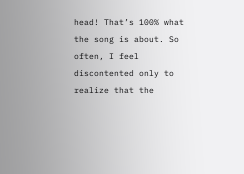head! That’s 100% what the song is about. So often, I feel discontented only to realize that the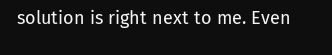solution is right next to me. Even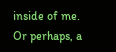inside of me. Or perhaps, a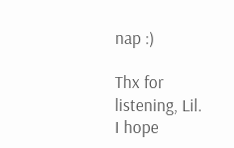nap :)

Thx for listening, Lil. I hope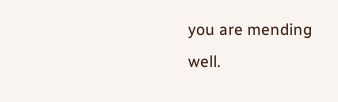you are mending well.